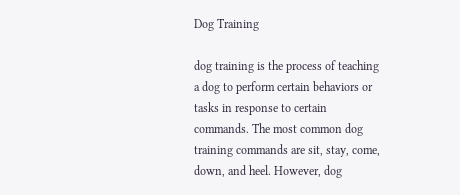Dog Training

dog training is the process of teaching a dog to perform certain behaviors or tasks in response to certain commands. The most common dog training commands are sit, stay, come, down, and heel. However, dog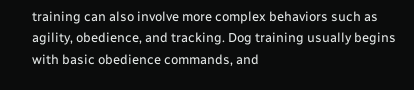training can also involve more complex behaviors such as agility, obedience, and tracking. Dog training usually begins with basic obedience commands, and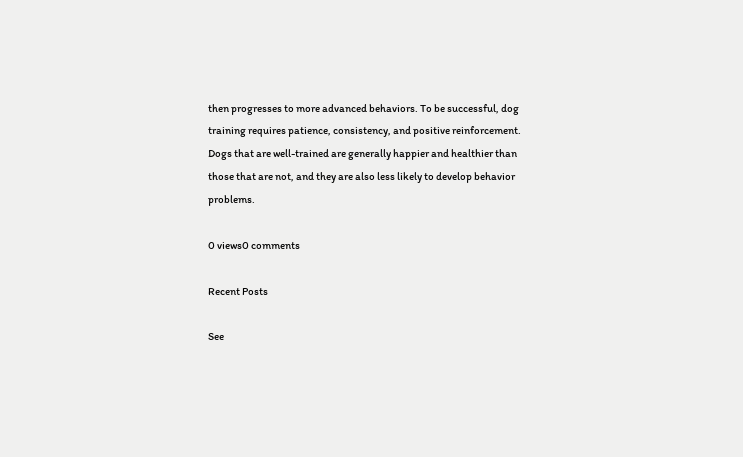then progresses to more advanced behaviors. To be successful, dog training requires patience, consistency, and positive reinforcement. Dogs that are well-trained are generally happier and healthier than those that are not, and they are also less likely to develop behavior problems.

0 views0 comments

Recent Posts

See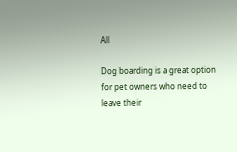All

Dog boarding is a great option for pet owners who need to leave their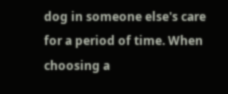dog in someone else's care for a period of time. When choosing a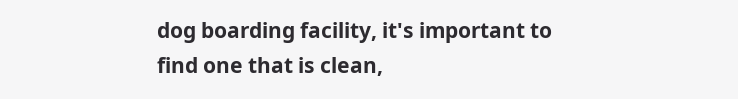dog boarding facility, it's important to find one that is clean,